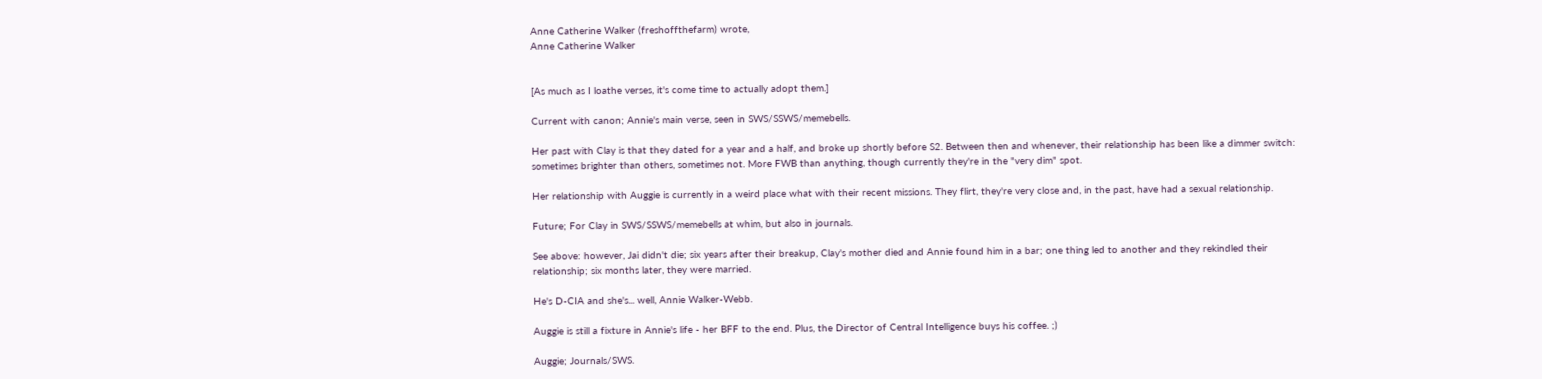Anne Catherine Walker (freshoffthefarm) wrote,
Anne Catherine Walker


[As much as I loathe verses, it's come time to actually adopt them.]

Current with canon; Annie's main verse, seen in SWS/SSWS/memebells.

Her past with Clay is that they dated for a year and a half, and broke up shortly before S2. Between then and whenever, their relationship has been like a dimmer switch: sometimes brighter than others, sometimes not. More FWB than anything, though currently they're in the "very dim" spot.

Her relationship with Auggie is currently in a weird place what with their recent missions. They flirt, they're very close and, in the past, have had a sexual relationship.

Future; For Clay in SWS/SSWS/memebells at whim, but also in journals.

See above: however, Jai didn't die; six years after their breakup, Clay's mother died and Annie found him in a bar; one thing led to another and they rekindled their relationship; six months later, they were married.

He's D-CIA and she's... well, Annie Walker-Webb.

Auggie is still a fixture in Annie's life - her BFF to the end. Plus, the Director of Central Intelligence buys his coffee. ;)

Auggie; Journals/SWS.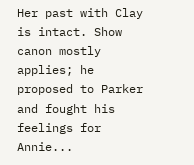Her past with Clay is intact. Show canon mostly applies; he proposed to Parker and fought his feelings for Annie...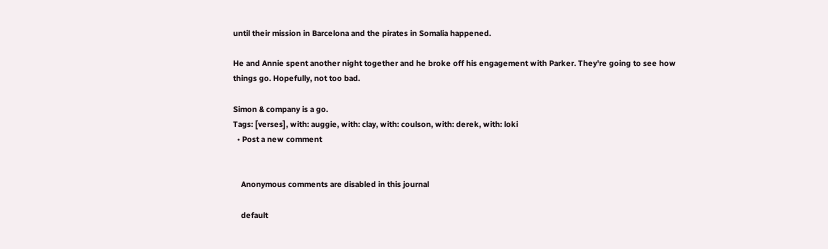until their mission in Barcelona and the pirates in Somalia happened.

He and Annie spent another night together and he broke off his engagement with Parker. They're going to see how things go. Hopefully, not too bad.

Simon & company is a go.
Tags: [verses], with: auggie, with: clay, with: coulson, with: derek, with: loki
  • Post a new comment


    Anonymous comments are disabled in this journal

    default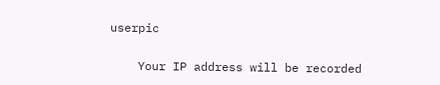userpic

    Your IP address will be recorded